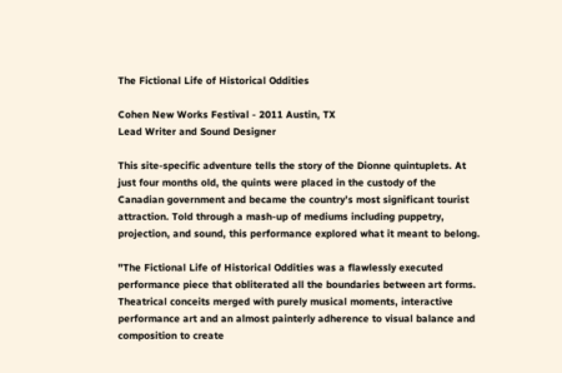The Fictional Life of Historical Oddities

Cohen New Works Festival - 2011 Austin, TX
Lead Writer and Sound Designer

This site-specific adventure tells the story of the Dionne quintuplets. At just four months old, the quints were placed in the custody of the Canadian government and became the country’s most significant tourist attraction. Told through a mash-up of mediums including puppetry, projection, and sound, this performance explored what it meant to belong.

"The Fictional Life of Historical Oddities was a flawlessly executed performance piece that obliterated all the boundaries between art forms. Theatrical conceits merged with purely musical moments, interactive performance art and an almost painterly adherence to visual balance and composition to create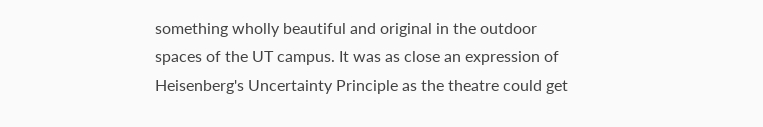something wholly beautiful and original in the outdoor spaces of the UT campus. It was as close an expression of Heisenberg's Uncertainty Principle as the theatre could get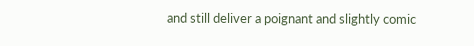and still deliver a poignant and slightly comic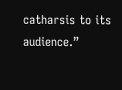catharsis to its audience.”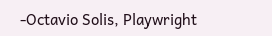-Octavio Solis, Playwright